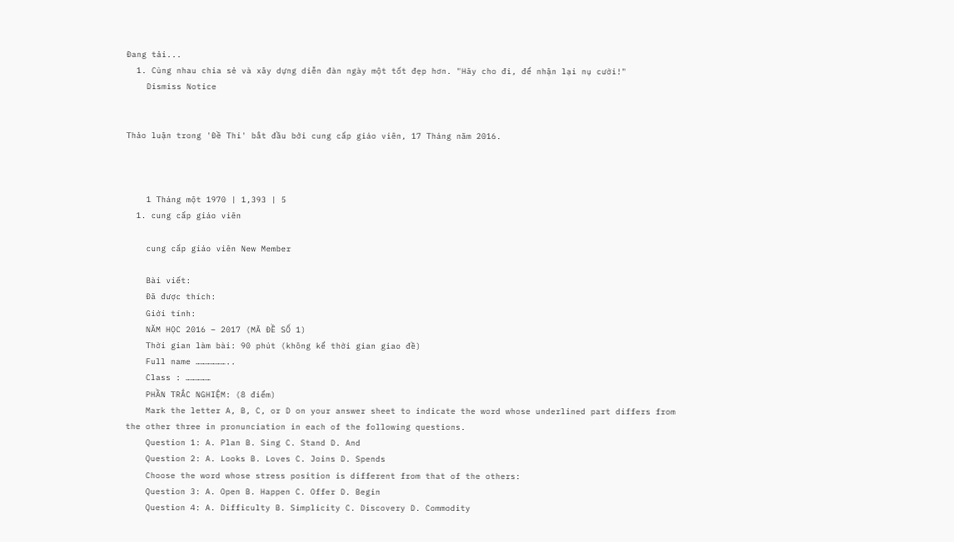Đang tải...
  1. Cùng nhau chia sẻ và xây dựng diễn đàn ngày một tốt đẹp hơn. "Hãy cho đi, để nhận lại nụ cười!"
    Dismiss Notice


Thảo luận trong 'Đề Thi' bắt đầu bởi cung cấp giáo viên, 17 Tháng năm 2016.



    1 Tháng một 1970 | 1,393 | 5
  1. cung cấp giáo viên

    cung cấp giáo viên New Member

    Bài viết:
    Đã được thích:
    Giới tính:
    NĂM HỌC 2016 – 2017 (MÃ ĐỀ SỐ 1)
    Thời gian làm bài: 90 phút (không kể thời gian giao đề)
    Full name ………………..
    Class : ……………
    PHẦN TRẮC NGHIỆM: (8 điểm)
    Mark the letter A, B, C, or D on your answer sheet to indicate the word whose underlined part differs from the other three in pronunciation in each of the following questions.
    Question 1: A. Plan B. Sing C. Stand D. And
    Question 2: A. Looks B. Loves C. Joins D. Spends
    Choose the word whose stress position is different from that of the others:
    Question 3: A. Open B. Happen C. Offer D. Begin
    Question 4: A. Difficulty B. Simplicity C. Discovery D. Commodity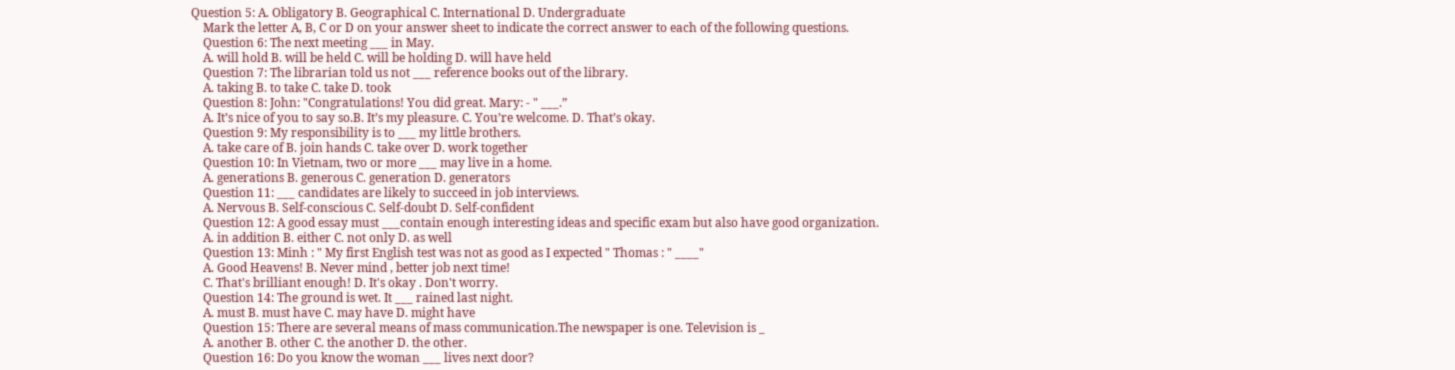Question 5: A. Obligatory B. Geographical C. International D. Undergraduate
    Mark the letter A, B, C or D on your answer sheet to indicate the correct answer to each of the following questions.
    Question 6: The next meeting ___ in May.
    A. will hold B. will be held C. will be holding D. will have held
    Question 7: The librarian told us not ___ reference books out of the library.
    A. taking B. to take C. take D. took
    Question 8: John: "Congratulations! You did great. Mary: - " ___.”
    A. It’s nice of you to say so.B. It’s my pleasure. C. You’re welcome. D. That’s okay.
    Question 9: My responsibility is to ___ my little brothers.
    A. take care of B. join hands C. take over D. work together
    Question 10: In Vietnam, two or more ___ may live in a home.
    A. generations B. generous C. generation D. generators
    Question 11: ___ candidates are likely to succeed in job interviews.
    A. Nervous B. Self-conscious C. Self-doubt D. Self-confident
    Question 12: A good essay must ___contain enough interesting ideas and specific exam but also have good organization.
    A. in addition B. either C. not only D. as well
    Question 13: Minh : " My first English test was not as good as I expected " Thomas : " ____"
    A. Good Heavens! B. Never mind , better job next time!
    C. That's brilliant enough! D. It's okay . Don't worry.
    Question 14: The ground is wet. It ___ rained last night.
    A. must B. must have C. may have D. might have
    Question 15: There are several means of mass communication.The newspaper is one. Television is _
    A. another B. other C. the another D. the other.
    Question 16: Do you know the woman ___ lives next door?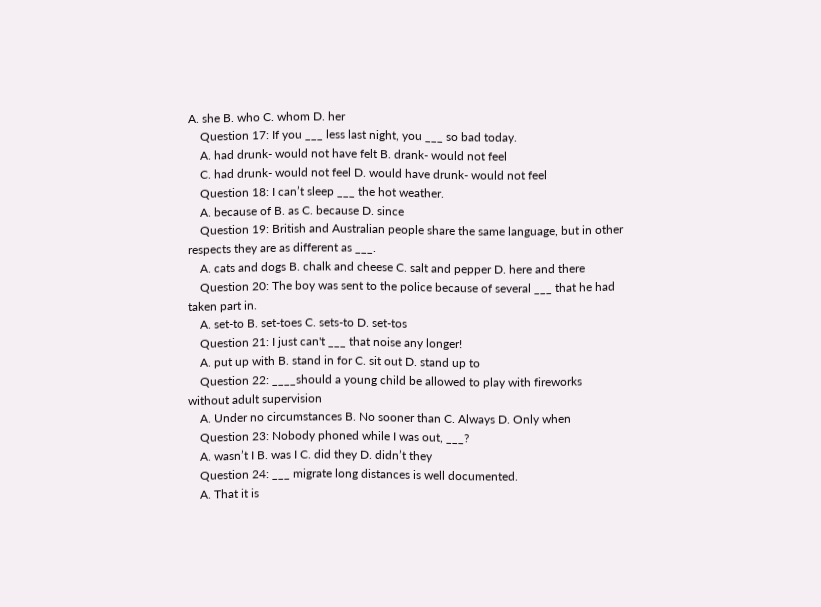A. she B. who C. whom D. her
    Question 17: If you ___ less last night, you ___ so bad today.
    A. had drunk- would not have felt B. drank- would not feel
    C. had drunk- would not feel D. would have drunk- would not feel
    Question 18: I can’t sleep ___ the hot weather.
    A. because of B. as C. because D. since
    Question 19: British and Australian people share the same language, but in other respects they are as different as ___.
    A. cats and dogs B. chalk and cheese C. salt and pepper D. here and there
    Question 20: The boy was sent to the police because of several ___ that he had taken part in.
    A. set-to B. set-toes C. sets-to D. set-tos
    Question 21: I just can't ___ that noise any longer!
    A. put up with B. stand in for C. sit out D. stand up to
    Question 22: ____should a young child be allowed to play with fireworks without adult supervision
    A. Under no circumstances B. No sooner than C. Always D. Only when
    Question 23: Nobody phoned while I was out, ___?
    A. wasn’t I B. was I C. did they D. didn’t they
    Question 24: ___ migrate long distances is well documented.
    A. That it is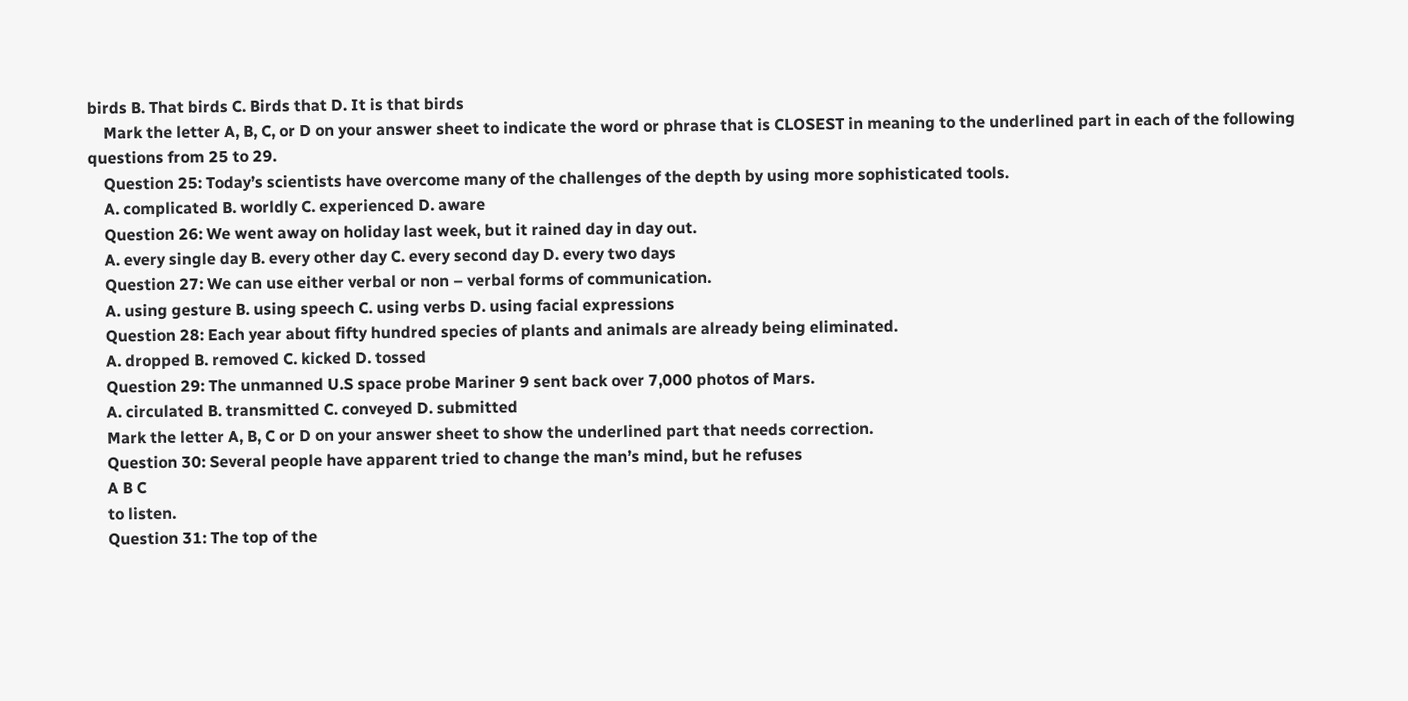birds B. That birds C. Birds that D. It is that birds
    Mark the letter A, B, C, or D on your answer sheet to indicate the word or phrase that is CLOSEST in meaning to the underlined part in each of the following questions from 25 to 29.
    Question 25: Today’s scientists have overcome many of the challenges of the depth by using more sophisticated tools.
    A. complicated B. worldly C. experienced D. aware
    Question 26: We went away on holiday last week, but it rained day in day out.
    A. every single day B. every other day C. every second day D. every two days
    Question 27: We can use either verbal or non – verbal forms of communication.
    A. using gesture B. using speech C. using verbs D. using facial expressions
    Question 28: Each year about fifty hundred species of plants and animals are already being eliminated.
    A. dropped B. removed C. kicked D. tossed
    Question 29: The unmanned U.S space probe Mariner 9 sent back over 7,000 photos of Mars.
    A. circulated B. transmitted C. conveyed D. submitted
    Mark the letter A, B, C or D on your answer sheet to show the underlined part that needs correction.
    Question 30: Several people have apparent tried to change the man’s mind, but he refuses
    A B C
    to listen.
    Question 31: The top of the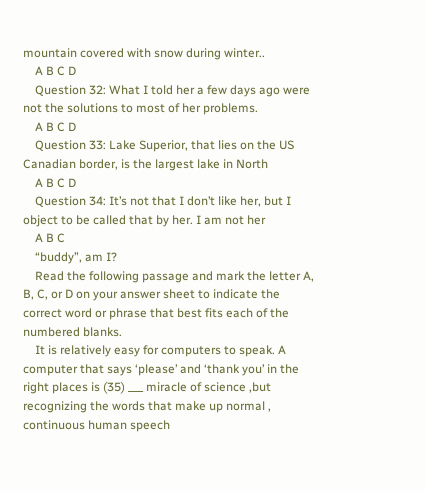mountain covered with snow during winter..
    A B C D
    Question 32: What I told her a few days ago were not the solutions to most of her problems.
    A B C D
    Question 33: Lake Superior, that lies on the US Canadian border, is the largest lake in North
    A B C D
    Question 34: It’s not that I don’t like her, but I object to be called that by her. I am not her
    A B C
    “buddy”, am I?
    Read the following passage and mark the letter A, B, C, or D on your answer sheet to indicate the correct word or phrase that best fits each of the numbered blanks.
    It is relatively easy for computers to speak. A computer that says ‘please’ and ‘thank you’ in the right places is (35) ___ miracle of science ,but recognizing the words that make up normal , continuous human speech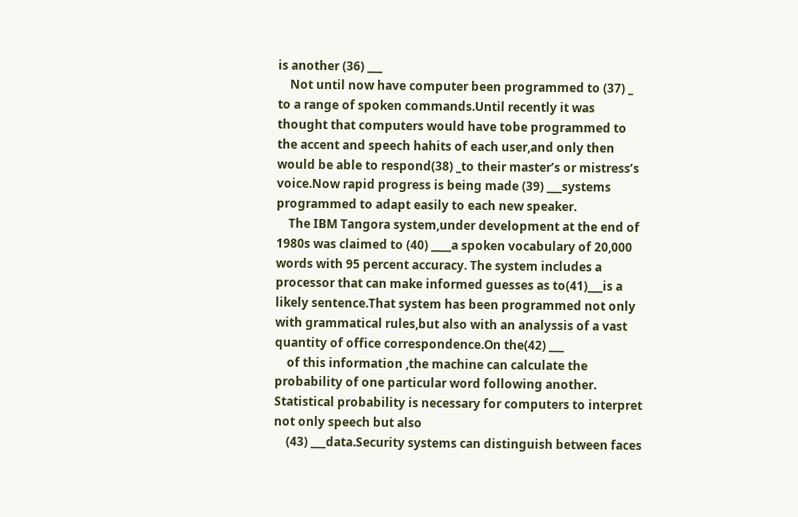is another (36) ___
    Not until now have computer been programmed to (37) _ to a range of spoken commands.Until recently it was thought that computers would have tobe programmed to the accent and speech hahits of each user,and only then would be able to respond(38) _to their master’s or mistress’s voice.Now rapid progress is being made (39) ___systems programmed to adapt easily to each new speaker.
    The IBM Tangora system,under development at the end of 1980s was claimed to (40) ____a spoken vocabulary of 20,000 words with 95 percent accuracy. The system includes a processor that can make informed guesses as to(41)___is a likely sentence.That system has been programmed not only with grammatical rules,but also with an analyssis of a vast quantity of office correspondence.On the(42) ___
    of this information ,the machine can calculate the probability of one particular word following another. Statistical probability is necessary for computers to interpret not only speech but also
    (43) ___data.Security systems can distinguish between faces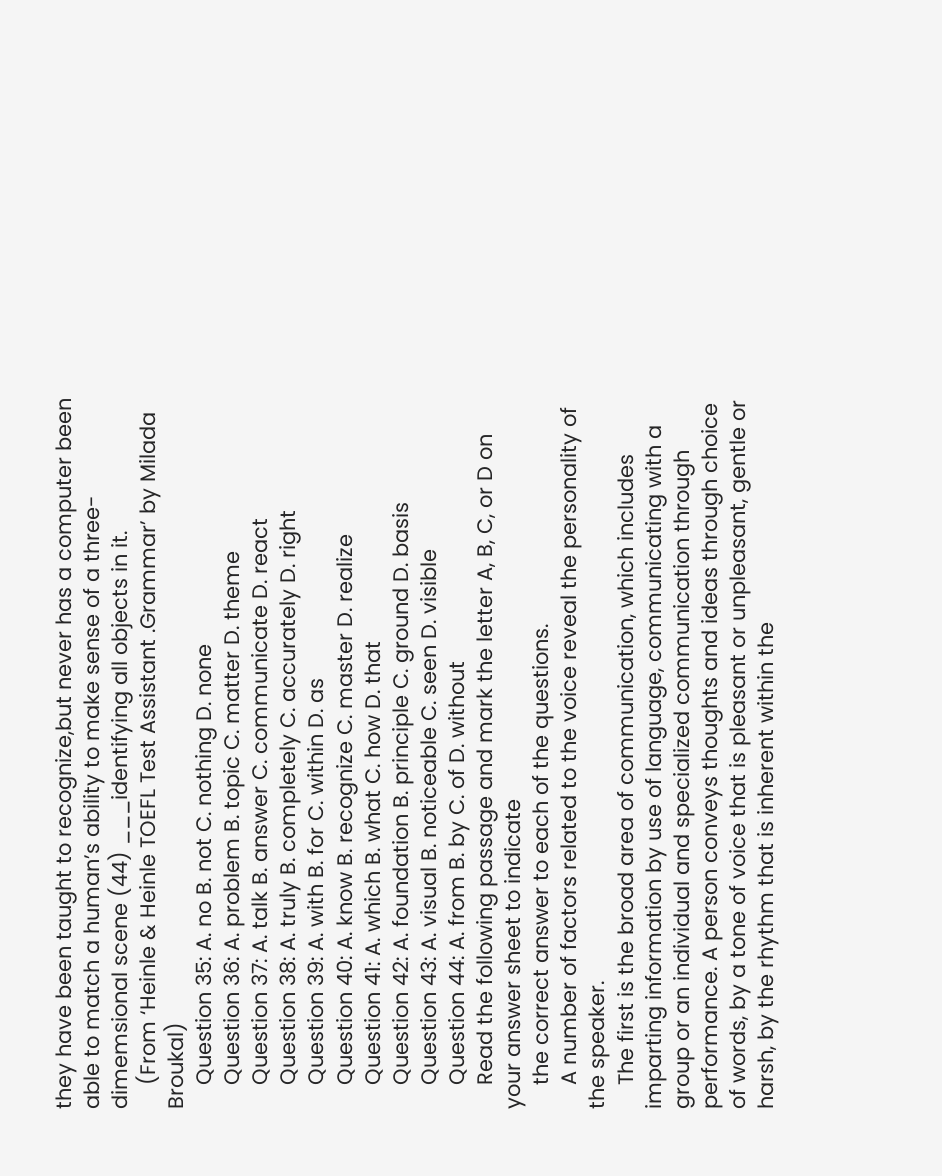they have been taught to recognize,but never has a computer been able to match a human’s ability to make sense of a three-dimemsional scene (44) ___identifying all objects in it.
    (From ‘Heinle & Heinle TOEFL Test Assistant .Grammar’ by Milada Broukal)
    Question 35: A. no B. not C. nothing D. none
    Question 36: A. problem B. topic C. matter D. theme
    Question 37: A. talk B. answer C. communicate D. react
    Question 38: A. truly B. completely C. accurately D. right
    Question 39: A. with B. for C. within D. as
    Question 40: A. know B. recognize C. master D. realize
    Question 41: A. which B. what C. how D. that
    Question 42: A. foundation B. principle C. ground D. basis
    Question 43: A. visual B. noticeable C. seen D. visible
    Question 44: A. from B. by C. of D. without
    Read the following passage and mark the letter A, B, C, or D on your answer sheet to indicate
    the correct answer to each of the questions.
    A number of factors related to the voice reveal the personality of the speaker.
    The first is the broad area of communication, which includes imparting information by use of language, communicating with a group or an individual and specialized communication through performance. A person conveys thoughts and ideas through choice of words, by a tone of voice that is pleasant or unpleasant, gentle or harsh, by the rhythm that is inherent within the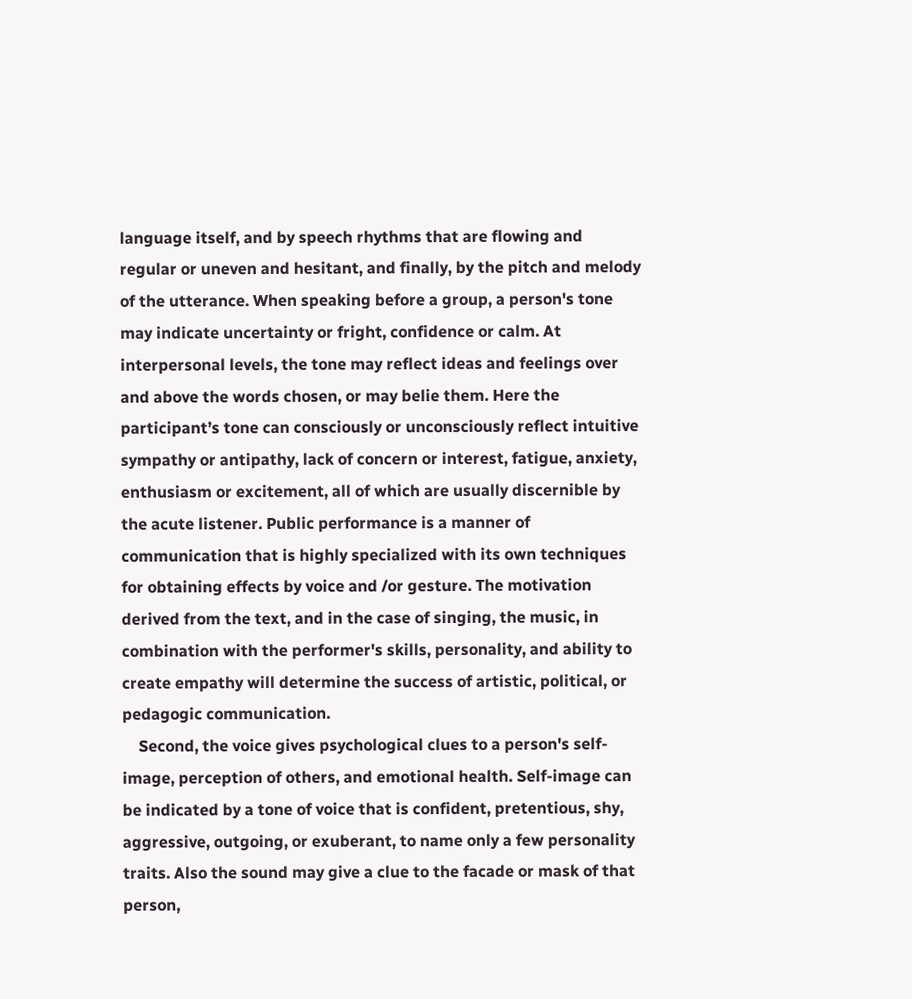language itself, and by speech rhythms that are flowing and regular or uneven and hesitant, and finally, by the pitch and melody of the utterance. When speaking before a group, a person's tone may indicate uncertainty or fright, confidence or calm. At interpersonal levels, the tone may reflect ideas and feelings over and above the words chosen, or may belie them. Here the participant’s tone can consciously or unconsciously reflect intuitive sympathy or antipathy, lack of concern or interest, fatigue, anxiety, enthusiasm or excitement, all of which are usually discernible by the acute listener. Public performance is a manner of communication that is highly specialized with its own techniques for obtaining effects by voice and /or gesture. The motivation derived from the text, and in the case of singing, the music, in combination with the performer's skills, personality, and ability to create empathy will determine the success of artistic, political, or pedagogic communication.
    Second, the voice gives psychological clues to a person's self-image, perception of others, and emotional health. Self-image can be indicated by a tone of voice that is confident, pretentious, shy, aggressive, outgoing, or exuberant, to name only a few personality traits. Also the sound may give a clue to the facade or mask of that person,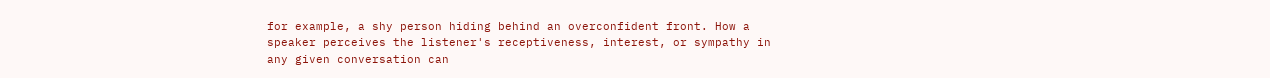for example, a shy person hiding behind an overconfident front. How a speaker perceives the listener's receptiveness, interest, or sympathy in any given conversation can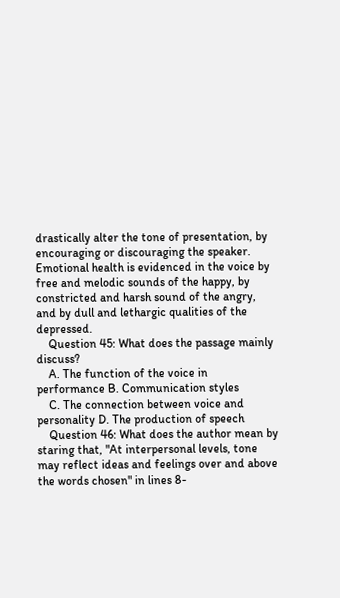drastically alter the tone of presentation, by encouraging or discouraging the speaker. Emotional health is evidenced in the voice by free and melodic sounds of the happy, by constricted and harsh sound of the angry, and by dull and lethargic qualities of the depressed.
    Question 45: What does the passage mainly discuss?
    A. The function of the voice in performance B. Communication styles
    C. The connection between voice and personality D. The production of speech
    Question 46: What does the author mean by staring that, "At interpersonal levels, tone may reflect ideas and feelings over and above the words chosen" in lines 8-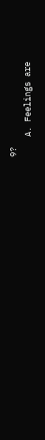9?
    A. Feelings are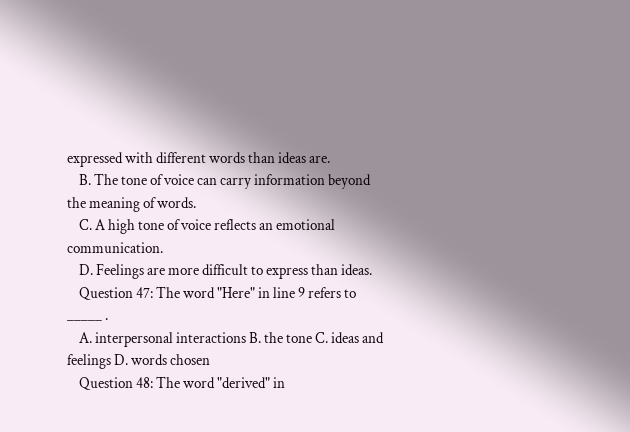expressed with different words than ideas are.
    B. The tone of voice can carry information beyond the meaning of words.
    C. A high tone of voice reflects an emotional communication.
    D. Feelings are more difficult to express than ideas.
    Question 47: The word "Here" in line 9 refers to _____ .
    A. interpersonal interactions B. the tone C. ideas and feelings D. words chosen
    Question 48: The word "derived" in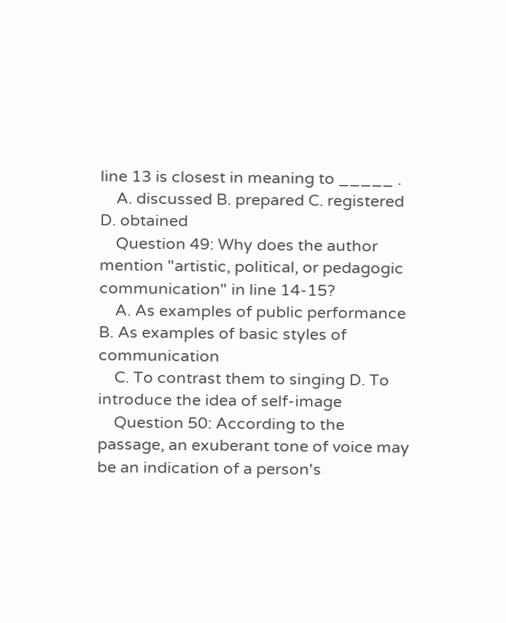line 13 is closest in meaning to _____ .
    A. discussed B. prepared C. registered D. obtained
    Question 49: Why does the author mention "artistic, political, or pedagogic communication" in line 14-15?
    A. As examples of public performance B. As examples of basic styles of communication
    C. To contrast them to singing D. To introduce the idea of self-image
    Question 50: According to the passage, an exuberant tone of voice may be an indication of a person's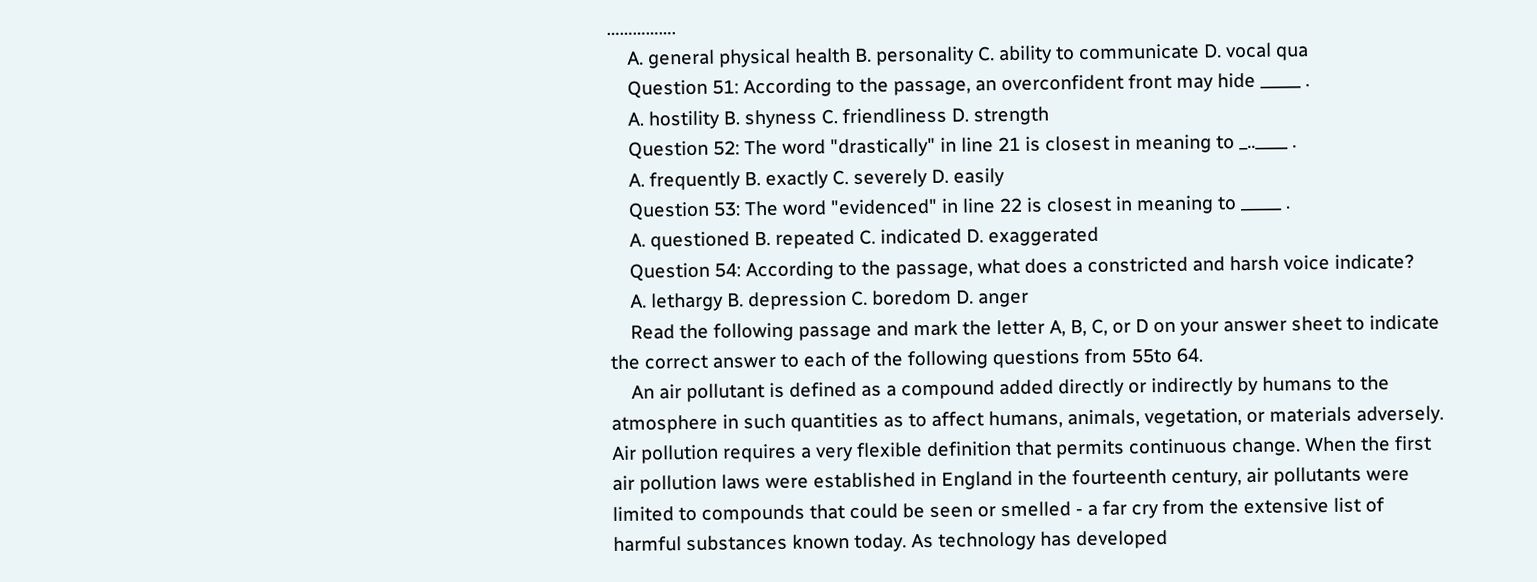…………….
    A. general physical health B. personality C. ability to communicate D. vocal qua
    Question 51: According to the passage, an overconfident front may hide _____ .
    A. hostility B. shyness C. friendliness D. strength
    Question 52: The word "drastically" in line 21 is closest in meaning to _..____ .
    A. frequently B. exactly C. severely D. easily
    Question 53: The word "evidenced" in line 22 is closest in meaning to _____ .
    A. questioned B. repeated C. indicated D. exaggerated
    Question 54: According to the passage, what does a constricted and harsh voice indicate?
    A. lethargy B. depression C. boredom D. anger
    Read the following passage and mark the letter A, B, C, or D on your answer sheet to indicate the correct answer to each of the following questions from 55to 64.
    An air pollutant is defined as a compound added directly or indirectly by humans to the atmosphere in such quantities as to affect humans, animals, vegetation, or materials adversely. Air pollution requires a very flexible definition that permits continuous change. When the first air pollution laws were established in England in the fourteenth century, air pollutants were limited to compounds that could be seen or smelled - a far cry from the extensive list of harmful substances known today. As technology has developed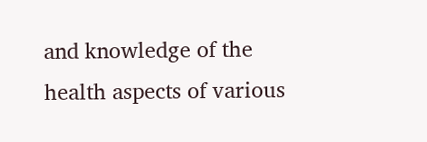and knowledge of the health aspects of various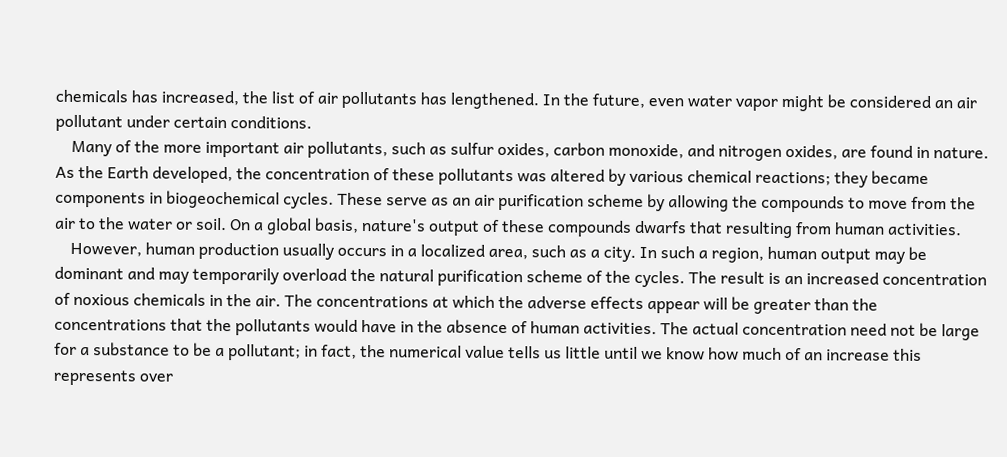chemicals has increased, the list of air pollutants has lengthened. In the future, even water vapor might be considered an air pollutant under certain conditions.
    Many of the more important air pollutants, such as sulfur oxides, carbon monoxide, and nitrogen oxides, are found in nature. As the Earth developed, the concentration of these pollutants was altered by various chemical reactions; they became components in biogeochemical cycles. These serve as an air purification scheme by allowing the compounds to move from the air to the water or soil. On a global basis, nature's output of these compounds dwarfs that resulting from human activities.
    However, human production usually occurs in a localized area, such as a city. In such a region, human output may be dominant and may temporarily overload the natural purification scheme of the cycles. The result is an increased concentration of noxious chemicals in the air. The concentrations at which the adverse effects appear will be greater than the concentrations that the pollutants would have in the absence of human activities. The actual concentration need not be large for a substance to be a pollutant; in fact, the numerical value tells us little until we know how much of an increase this represents over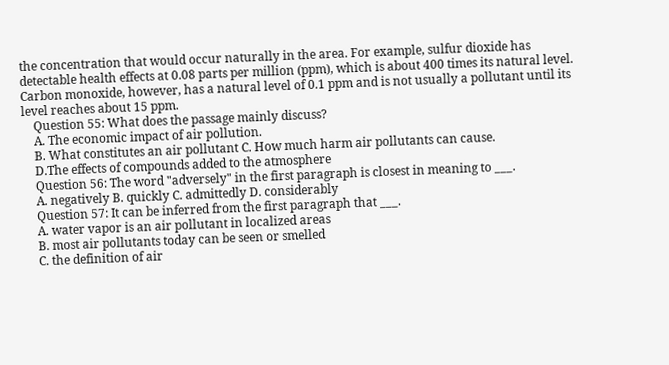the concentration that would occur naturally in the area. For example, sulfur dioxide has detectable health effects at 0.08 parts per million (ppm), which is about 400 times its natural level. Carbon monoxide, however, has a natural level of 0.1 ppm and is not usually a pollutant until its level reaches about 15 ppm.
    Question 55: What does the passage mainly discuss?
    A. The economic impact of air pollution.
    B. What constitutes an air pollutant C. How much harm air pollutants can cause.
    D.The effects of compounds added to the atmosphere
    Question 56: The word "adversely" in the first paragraph is closest in meaning to ___.
    A. negatively B. quickly C. admittedly D. considerably
    Question 57: It can be inferred from the first paragraph that ___.
    A. water vapor is an air pollutant in localized areas
    B. most air pollutants today can be seen or smelled
    C. the definition of air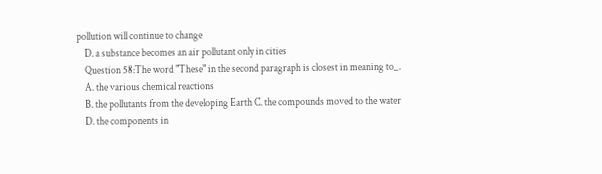pollution will continue to change
    D. a substance becomes an air pollutant only in cities
    Question 58:The word "These" in the second paragraph is closest in meaning to_.
    A. the various chemical reactions
    B. the pollutants from the developing Earth C. the compounds moved to the water
    D. the components in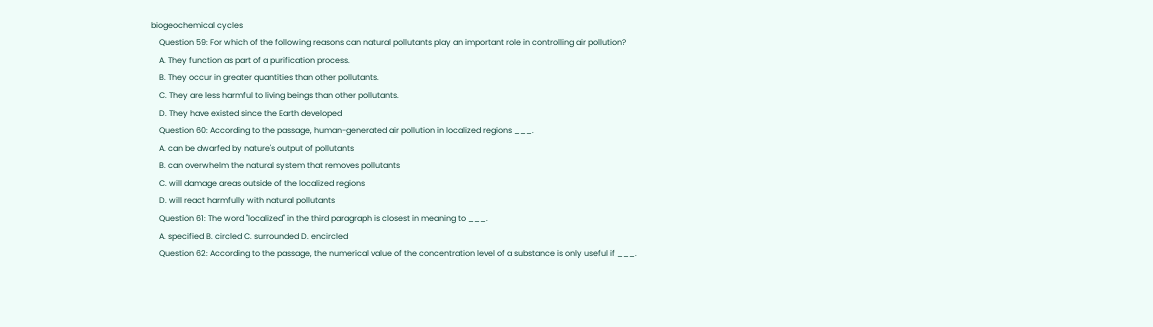biogeochemical cycles
    Question 59: For which of the following reasons can natural pollutants play an important role in controlling air pollution?
    A. They function as part of a purification process.
    B. They occur in greater quantities than other pollutants.
    C. They are less harmful to living beings than other pollutants.
    D. They have existed since the Earth developed
    Question 60: According to the passage, human-generated air pollution in localized regions ___.
    A. can be dwarfed by nature's output of pollutants
    B. can overwhelm the natural system that removes pollutants
    C. will damage areas outside of the localized regions
    D. will react harmfully with natural pollutants
    Question 61: The word "localized" in the third paragraph is closest in meaning to ___.
    A. specified B. circled C. surrounded D. encircled
    Question 62: According to the passage, the numerical value of the concentration level of a substance is only useful if ___.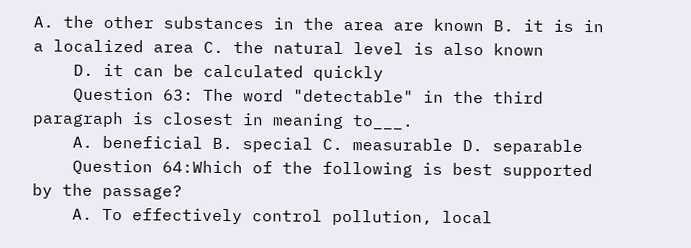A. the other substances in the area are known B. it is in a localized area C. the natural level is also known
    D. it can be calculated quickly
    Question 63: The word "detectable" in the third paragraph is closest in meaning to___.
    A. beneficial B. special C. measurable D. separable
    Question 64:Which of the following is best supported by the passage?
    A. To effectively control pollution, local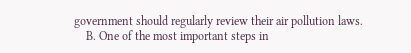government should regularly review their air pollution laws.
    B. One of the most important steps in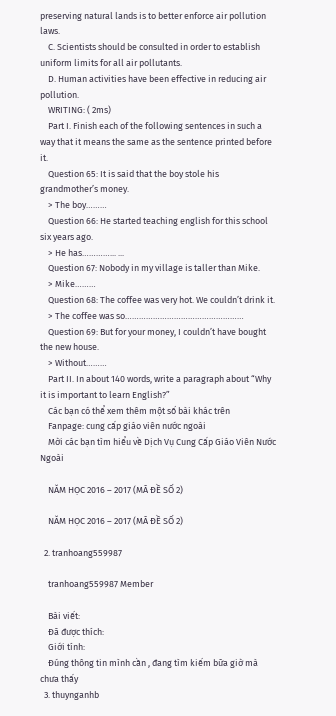preserving natural lands is to better enforce air pollution laws.
    C. Scientists should be consulted in order to establish uniform limits for all air pollutants.
    D. Human activities have been effective in reducing air pollution.
    WRITING: ( 2ms)
    Part I. Finish each of the following sentences in such a way that it means the same as the sentence printed before it.
    Question 65: It is said that the boy stole his grandmother’s money.
    > The boy………
    Question 66: He started teaching english for this school six years ago.
    > He has…………... ...
    Question 67: Nobody in my village is taller than Mike.
    > Mike………
    Question 68: The coffee was very hot. We couldn’t drink it.
    > The coffee was so……………………………………………
    Question 69: But for your money, I couldn’t have bought the new house.
    > Without………
    Part II. In about 140 words, write a paragraph about “Why it is important to learn English?”
    Các bạn có thể xem thêm một số bài khác trên
    Fanpage: cung cấp giáo viên nước ngoài
    Mời các bạn tìm hiểu về Dịch Vụ Cung Cấp Giáo Viên Nước Ngoài

    NĂM HỌC 2016 – 2017 (MÃ ĐỀ SỐ 2)

    NĂM HỌC 2016 – 2017 (MÃ ĐỀ SỐ 2)

  2. tranhoang559987

    tranhoang559987 Member

    Bài viết:
    Đã được thích:
    Giới tính:
    Đúng thông tin mình cần , đang tìm kiếm bữa giờ mà chưa thấy
  3. thuynganhb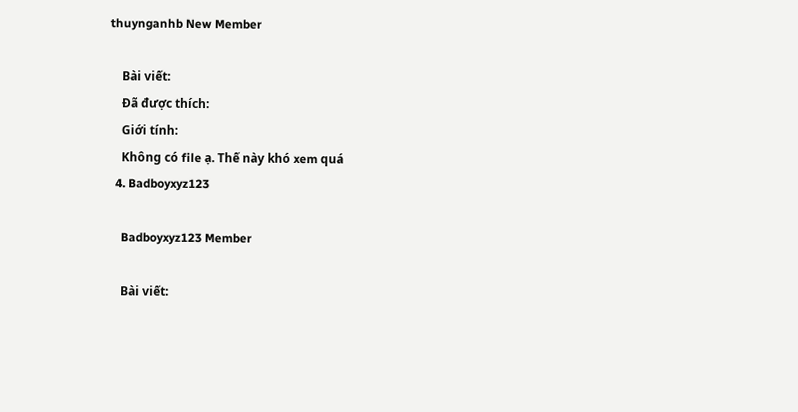thuynganhb New Member

    Bài viết:
    Đã được thích:
    Giới tính:
    Không có file ạ. Thế này khó xem quá
  4. Badboyxyz123

    Badboyxyz123 Member

    Bài viết: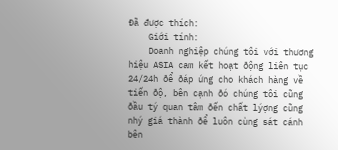Đã được thích:
    Giới tính:
    Doanh nghiệp chúng tôi với thương hiệu ASIA cam kết hoạt ðộng liên tục 24/24h ðể ðáp ứng cho khách hàng về tiến ðộ, bên cạnh ðó chúng tôi cũng ðầu tý quan tâm ðến chất lýợng cũng nhý giá thành ðể luôn cùng sát cánh bên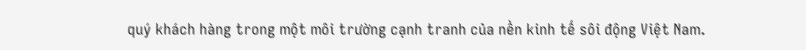quý khách hàng trong một môi trường cạnh tranh của nền kinh tế sôi động Việt Nam.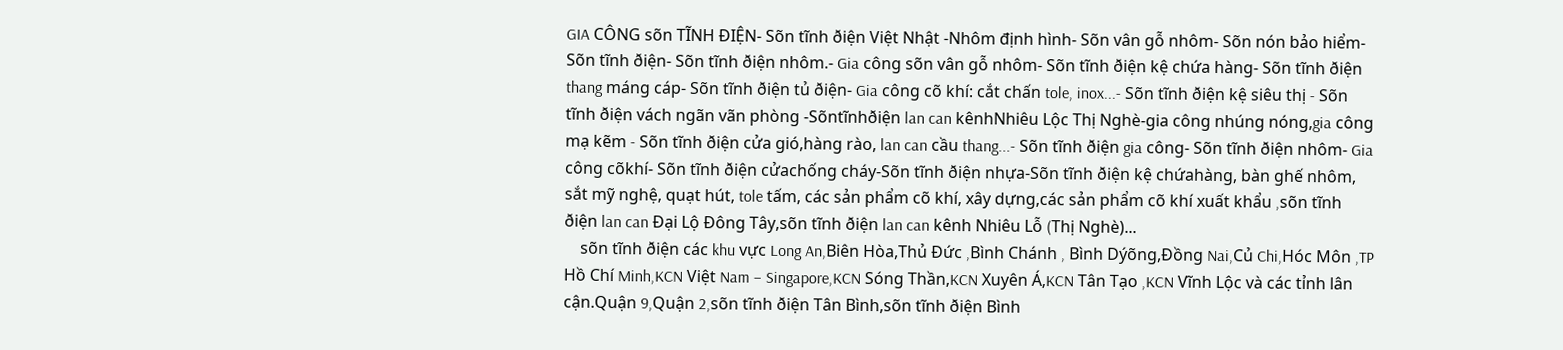GIA CÔNG sõn TĨNH ÐIỆN- Sõn tĩnh ðiện Việt Nhật -Nhôm định hình- Sõn vân gỗ nhôm- Sõn nón bảo hiểm- Sõn tĩnh ðiện- Sõn tĩnh ðiện nhôm.- Gia công sõn vân gỗ nhôm- Sõn tĩnh ðiện kệ chứa hàng- Sõn tĩnh ðiện thang máng cáp- Sõn tĩnh ðiện tủ ðiện- Gia công cõ khí: cắt chấn tole, inox...- Sõn tĩnh ðiện kệ siêu thị - Sõn tĩnh ðiện vách ngãn vãn phòng -Sõntĩnhðiện lan can kênhNhiêu Lộc Thị Nghè-gia công nhúng nóng,gia công mạ kẽm - Sõn tĩnh ðiện cửa gió,hàng rào, lan can cầu thang...- Sõn tĩnh ðiện gia công- Sõn tĩnh ðiện nhôm- Gia công cõkhí- Sõn tĩnh ðiện cửachống cháy-Sõn tĩnh ðiện nhựa-Sõn tĩnh ðiện kệ chứahàng, bàn ghế nhôm, sắt mỹ nghệ, quạt hút, tole tấm, các sản phẩm cõ khí, xây dựng,các sản phẩm cõ khí xuất khẩu ,sõn tĩnh ðiện lan can Ðại Lộ Ðông Tây,sõn tĩnh ðiện lan can kênh Nhiêu Lỗ (Thị Nghè)...
    sõn tĩnh ðiện các khu vực Long An,Biên Hòa,Thủ Đức ,Bình Chánh , Bình Dýõng,Ðồng Nai,Củ Chi,Hóc Môn ,TP Hồ Chí Minh,KCN Việt Nam – Singapore,KCN Sóng Thần,KCN Xuyên Á,KCN Tân Tạo ,KCN Vĩnh Lộc và các tỉnh lân cận.Quận 9,Quận 2,sõn tĩnh ðiện Tân Bình,sõn tĩnh ðiện Bình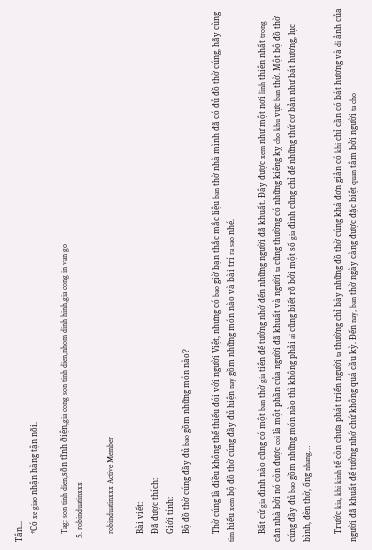Tân...
    *Có xe giao nhận hàng tận nõi.

    Tag: son tinh dien,sõn tĩnh ðiện,gia cong son tinh dien,nhom dinh hinh,gia cong in van go
  5. robinduatinxxx

    robinduatinxxx Active Member

    Bài viết:
    Đã được thích:
    Giới tính:
    Bộ đồ thờ cúng đầy đủ bao gồm những món nào?

    Thờ cúng là điều không thể thiếu đói với người Việt, nhưng có bao giờ bạn thắc mắc liệu ban thờ nhà mình đã có đủ đồ thờ cúng, hãy cùng tim hiểu xem bộ đồ thờ cúng đầy đủ hiện nay gồm những món nào và bài trí ra sao nhé.

    Bất cứ gia đình nào cũng có một ban thờ gia tiên để tưởng nhớ đến những người đã khuất. Đây được xem như một nơi linh thiên nhất trong căn nhà bởi nó còn được coi là một phần của người đã khuất và người ta cũng thường có những kiêng kỵ cho khu vực ban thờ. Một bộ đồ thờ cúng đầy đủ bao gồm những món nào thì không phải ai cũng biết rõ bởi một số gia đình cũng chỉ để những thứ cơ bản như bát hương, lục bình, đèn thờ, ống nhang…

    Trước kia, khi kinh tế còn chưa phát triển người ta thường chỉ bày những đồ thờ cúng khá đơn giản có khi chỉ cần có bát hương và di ảnh của người đã khuất để tưởng nhớ chứ không quá cầu kỳ. Đến nay, ban thờ ngày càng được đặc biệt quan tâm bởi người ta cho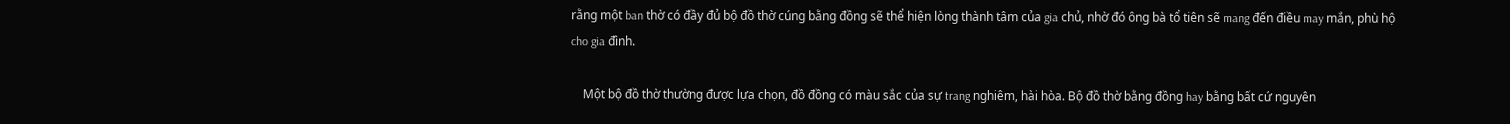rằng một ban thờ có đầy đủ bộ đồ thờ cúng bằng đồng sẽ thể hiện lòng thành tâm của gia chủ, nhờ đó ông bà tổ tiên sẽ mang đến điều may mắn, phù hộ cho gia đình.

    Một bộ đồ thờ thường được lựa chọn, đồ đồng có màu sắc của sự trang nghiêm, hài hòa. Bộ đồ thờ bằng đồng hay bằng bất cứ nguyên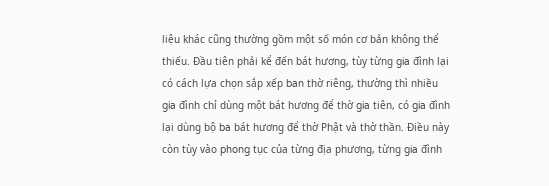liệu khác cũng thường gồm một số món cơ bản không thể thiếu. Đầu tiên phải kể đến bát hương, tùy từng gia đình lại có cách lựa chọn sắp xếp ban thờ riêng, thường thì nhiều gia đình chỉ dùng một bát hương để thờ gia tiên, có gia đình lại dùng bộ ba bát hương để thờ Phật và thờ thần. Điều này còn tùy vào phong tục của từng địa phương, từng gia đình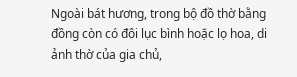Ngoài bát hương, trong bộ đồ thờ bằng đồng còn có đôi lục bình hoặc lọ hoa, di ảnh thờ của gia chủ,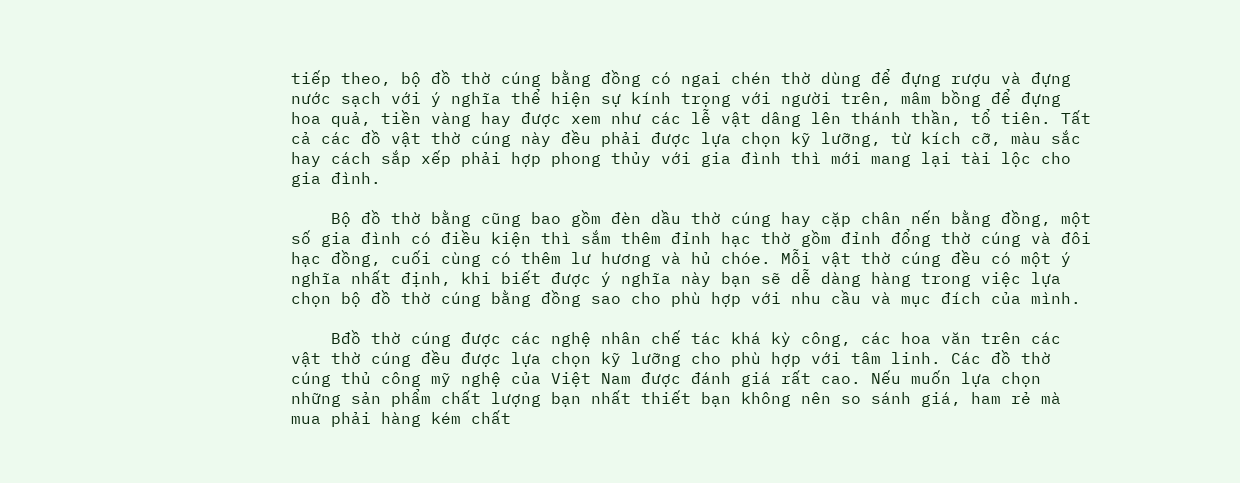tiếp theo, bộ đồ thờ cúng bằng đồng có ngai chén thờ dùng để đựng rượu và đựng nước sạch với ý nghĩa thể hiện sự kính trọng với người trên, mâm bồng để đựng hoa quả, tiền vàng hay được xem như các lễ vật dâng lên thánh thần, tổ tiên. Tất cả các đồ vật thờ cúng này đều phải được lựa chọn kỹ lưỡng, từ kích cỡ, màu sắc hay cách sắp xếp phải hợp phong thủy với gia đình thì mới mang lại tài lộc cho gia đình.

    Bộ đồ thờ bằng cũng bao gồm đèn dầu thờ cúng hay cặp chân nến bằng đồng, một số gia đình có điều kiện thì sắm thêm đỉnh hạc thờ gồm đỉnh đổng thờ cúng và đôi hạc đồng, cuối cùng có thêm lư hương và hủ chóe. Mỗi vật thờ cúng đều có một ý nghĩa nhất định, khi biết được ý nghĩa này bạn sẽ dễ dàng hàng trong việc lựa chọn bộ đồ thờ cúng bằng đồng sao cho phù hợp với nhu cầu và mục đích của mình.

    Bđồ thờ cúng được các nghệ nhân chế tác khá kỳ công, các hoa văn trên các vật thờ cúng đều được lựa chọn kỹ lưỡng cho phù hợp với tâm linh. Các đồ thờ cúng thủ công mỹ nghệ của Việt Nam được đánh giá rất cao. Nếu muốn lựa chọn những sản phẩm chất lượng bạn nhất thiết bạn không nên so sánh giá, ham rẻ mà mua phải hàng kém chất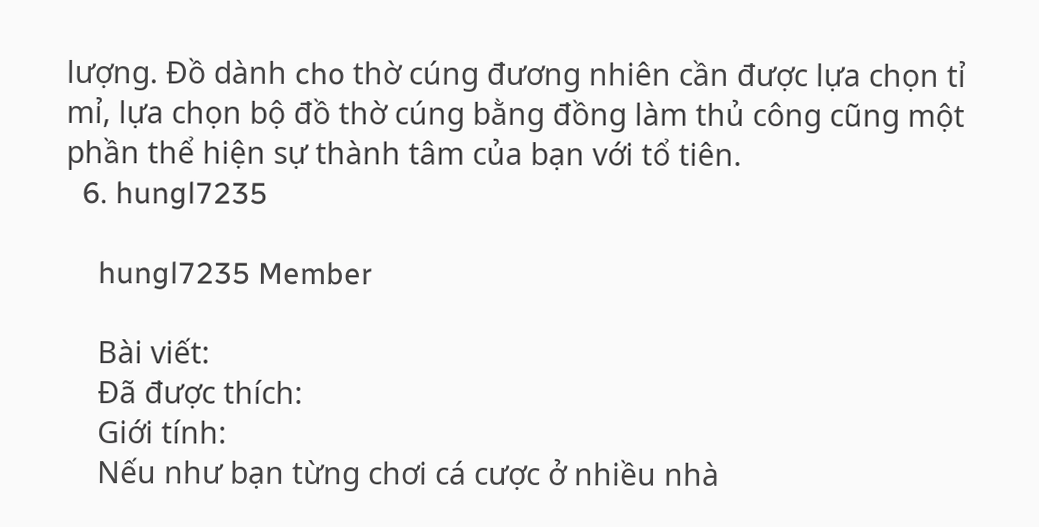lượng. Đồ dành cho thờ cúng đương nhiên cần được lựa chọn tỉ mỉ, lựa chọn bộ đồ thờ cúng bằng đồng làm thủ công cũng một phần thể hiện sự thành tâm của bạn với tổ tiên.
  6. hungl7235

    hungl7235 Member

    Bài viết:
    Đã được thích:
    Giới tính:
    Nếu như bạn từng chơi cá cược ở nhiều nhà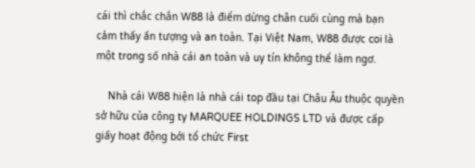cái thì chắc chắn W88 là điểm dừng chân cuối cùng mà bạn cảm thấy ấn tượng và an toàn. Tại Việt Nam, W88 được coi là một trong số nhà cái an toàn và uy tín không thể làm ngơ.

    Nhà cái W88 hiện là nhà cái top đầu tại Châu Âu thuộc quyền sở hữu của công ty MARQUEE HOLDINGS LTD và được cấp giấy hoạt động bởi tổ chức First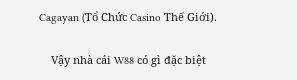Cagayan (Tổ Chức Casino Thế Giới).

    Vậy nhà cái W88 có gì đặc biệt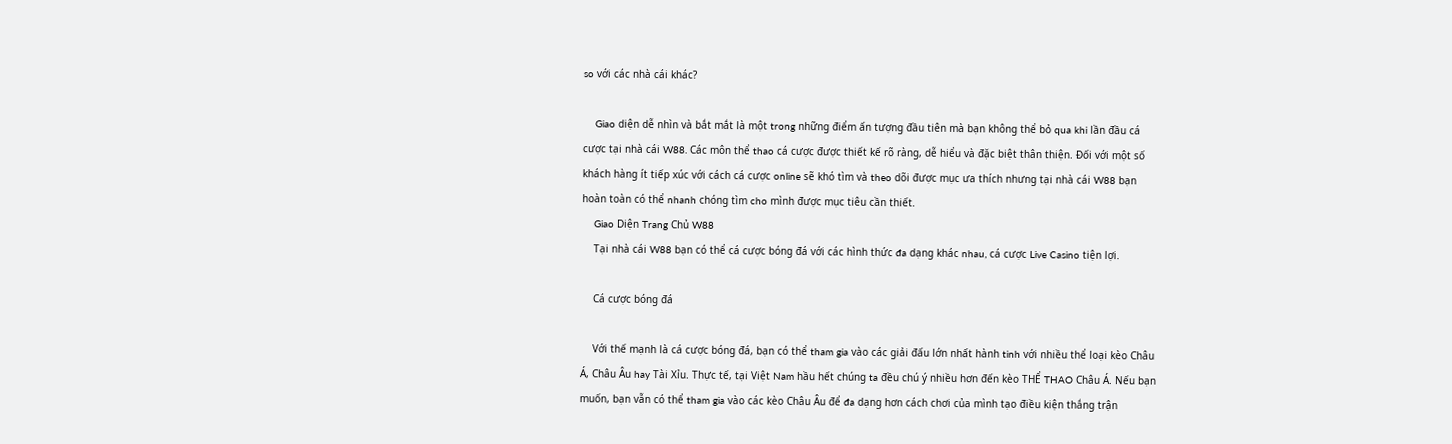so với các nhà cái khác?

    Giao diện dễ nhìn và bắt mắt là một trong những điểm ấn tượng đầu tiên mà bạn không thể bỏ qua khi lần đầu cá cược tại nhà cái W88. Các môn thể thao cá cược được thiết kế rõ ràng, dễ hiểu và đặc biệt thân thiện. Đối với một số khách hàng ít tiếp xúc với cách cá cược online sẽ khó tìm và theo dõi được mục ưa thích nhưng tại nhà cái W88 bạn hoàn toàn có thể nhanh chóng tìm cho mình được mục tiêu cần thiết.
    Giao Diện Trang Chủ W88
    Tại nhà cái W88 bạn có thể cá cược bóng đá với các hình thức đa dạng khác nhau, cá cược Live Casino tiện lợi.

    Cá cược bóng đá

    Với thế mạnh là cá cược bóng đá, bạn có thể tham gia vào các giải đấu lớn nhất hành tinh với nhiều thể loại kèo Châu Á, Châu Âu hay Tài Xỉu. Thực tế, tại Việt Nam hầu hết chúng ta đều chú ý nhiều hơn đến kèo THỂ THAO Châu Á. Nếu bạn muốn, bạn vẫn có thể tham gia vào các kèo Châu Âu để đa dạng hơn cách chơi của mình tạo điều kiện thắng trận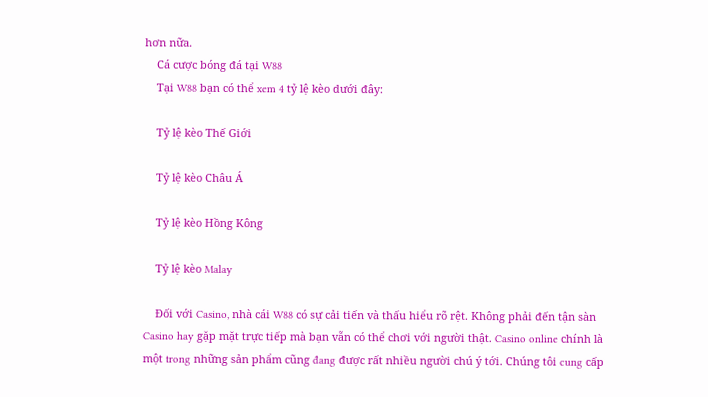hơn nữa.
    Cá cược bóng đá tại W88
    Tại W88 bạn có thể xem 4 tỷ lệ kèo dưới đây:

    Tỷ lệ kèo Thế Giới

    Tỷ lệ kèo Châu Á

    Tỷ lệ kèo Hồng Kông

    Tỷ lệ kèo Malay

    Đối với Casino, nhà cái W88 có sự cải tiến và thấu hiểu rõ rệt. Không phải đến tận sàn Casino hay gặp mặt trực tiếp mà bạn vẫn có thể chơi với người thật. Casino online chính là một trong những sản phẩm cũng đang được rất nhiều người chú ý tới. Chúng tôi cung cấp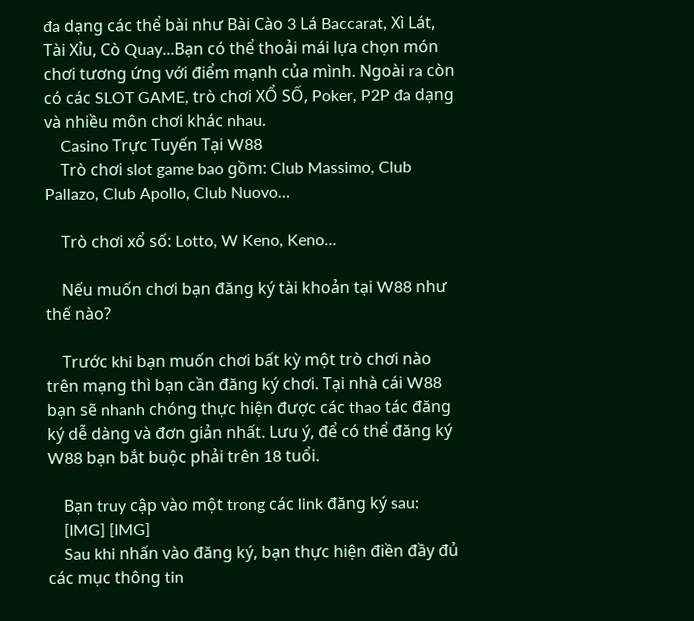đa dạng các thể bài như Bài Cào 3 Lá Baccarat, Xì Lát, Tài Xỉu, Cò Quay…Bạn có thể thoải mái lựa chọn món chơi tương ứng với điểm mạnh của mình. Ngoài ra còn có các SLOT GAME, trò chơi XỔ SỐ, Poker, P2P đa dạng và nhiều môn chơi khác nhau.
    Casino Trực Tuyến Tại W88
    Trò chơi slot game bao gồm: Club Massimo, Club Pallazo, Club Apollo, Club Nuovo…

    Trò chơi xổ số: Lotto, W Keno, Keno…

    Nếu muốn chơi bạn đăng ký tài khoản tại W88 như thế nào?

    Trước khi bạn muốn chơi bất kỳ một trò chơi nào trên mạng thì bạn cần đăng ký chơi. Tại nhà cái W88 bạn sẽ nhanh chóng thực hiện được các thao tác đăng ký dễ dàng và đơn giản nhất. Lưu ý, để có thể đăng ký W88 bạn bắt buộc phải trên 18 tuổi.

    Bạn truy cập vào một trong các link đăng ký sau:
    [IMG] [IMG]
    Sau khi nhấn vào đăng ký, bạn thực hiện điền đầy đủ các mục thông tin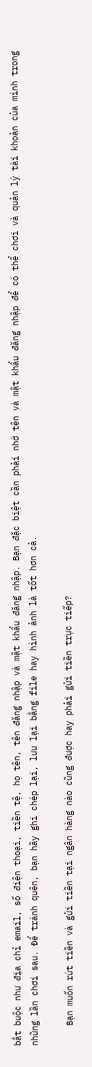bắt buộc như địa chỉ email, số điện thoại, tiền tệ, họ tên, tên đăng nhập và mật khẩu đăng nhập. Bạn đặc biệt cần phải nhớ tên và mật khẩu đăng nhập để có thể chơi và quản lý tài khoản của mình trong những lần chơi sau. Để tránh quên, bạn hãy ghi chép lại, lưu lại bằng file hay hình ảnh là tốt hơn cả.

    Bạn muốn rút tiền và gửi tiền tại ngân hàng nào cũng được hay phải gửi tiền trực tiếp?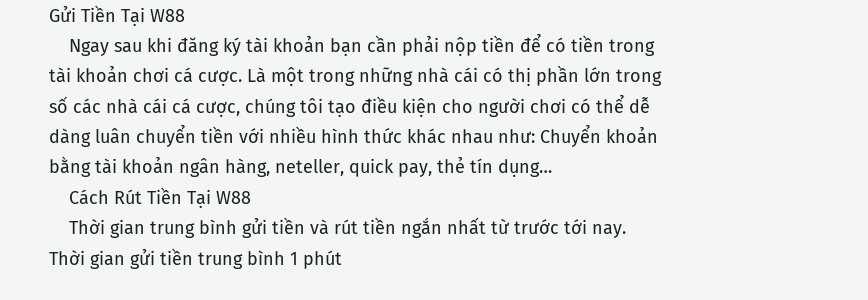Gửi Tiền Tại W88
    Ngay sau khi đăng ký tài khoản bạn cần phải nộp tiền để có tiền trong tài khoản chơi cá cược. Là một trong những nhà cái có thị phần lớn trong số các nhà cái cá cược, chúng tôi tạo điều kiện cho người chơi có thể dễ dàng luân chuyển tiền với nhiều hình thức khác nhau như: Chuyển khoản bằng tài khoản ngân hàng, neteller, quick pay, thẻ tín dụng…
    Cách Rút Tiền Tại W88
    Thời gian trung bình gửi tiền và rút tiền ngắn nhất từ trước tới nay. Thời gian gửi tiền trung bình 1 phút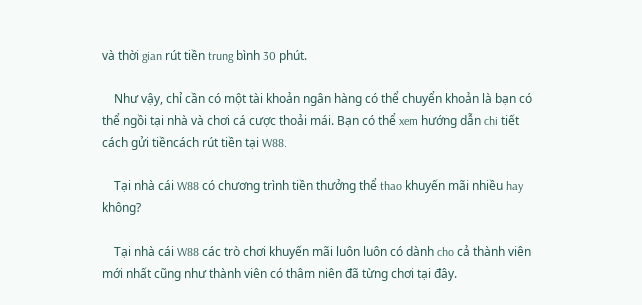và thời gian rút tiền trung bình 30 phút.

    Như vậy, chỉ cần có một tài khoản ngân hàng có thể chuyển khoản là bạn có thể ngồi tại nhà và chơi cá cược thoải mái. Bạn có thể xem hướng dẫn chi tiết cách gửi tiềncách rút tiền tại W88.

    Tại nhà cái W88 có chương trình tiền thưởng thể thao khuyến mãi nhiều hay không?

    Tại nhà cái W88 các trò chơi khuyến mãi luôn luôn có dành cho cả thành viên mới nhất cũng như thành viên có thâm niên đã từng chơi tại đây.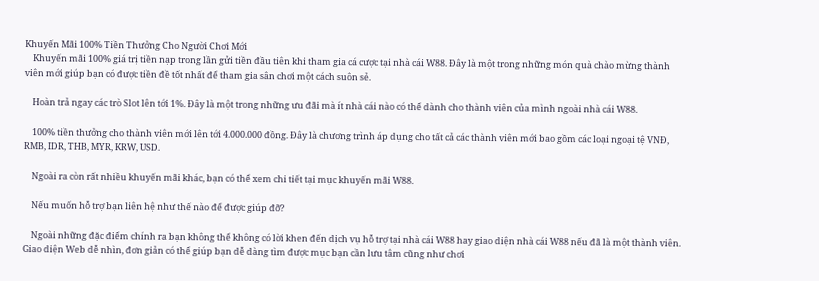Khuyến Mãi 100% Tiền Thưởng Cho Người Chơi Mới
    Khuyến mãi 100% giá trị tiền nạp trong lần gửi tiền đầu tiên khi tham gia cá cược tại nhà cái W88. Đây là một trong những món quà chào mừng thành viên mới giúp bạn có được tiền đề tốt nhất để tham gia sân chơi một cách suôn sẻ.

    Hoàn trả ngay các trò Slot lên tới 1%. Đây là một trong những ưu đãi mà ít nhà cái nào có thể dành cho thành viên của mình ngoài nhà cái W88.

    100% tiền thưởng cho thành viên mới lên tới 4.000.000 đồng. Đây là chương trình áp dụng cho tất cả các thành viên mới bao gồm các loại ngoại tệ VNĐ, RMB, IDR, THB, MYR, KRW, USD.

    Ngoài ra còn rất nhiều khuyến mãi khác, bạn có thể xem chi tiết tại mục khuyến mãi W88.

    Nếu muốn hỗ trợ bạn liên hệ như thế nào để được giúp đỡ?

    Ngoài những đặc điểm chính ra bạn không thể không có lời khen đến dịch vụ hỗ trợ tại nhà cái W88 hay giao diện nhà cái W88 nếu đã là một thành viên. Giao diện Web dễ nhìn, đơn giản có thể giúp bạn dễ dàng tìm được mục bạn cần lưu tâm cũng như chơi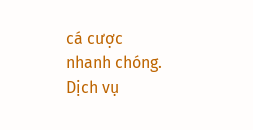cá cược nhanh chóng. Dịch vụ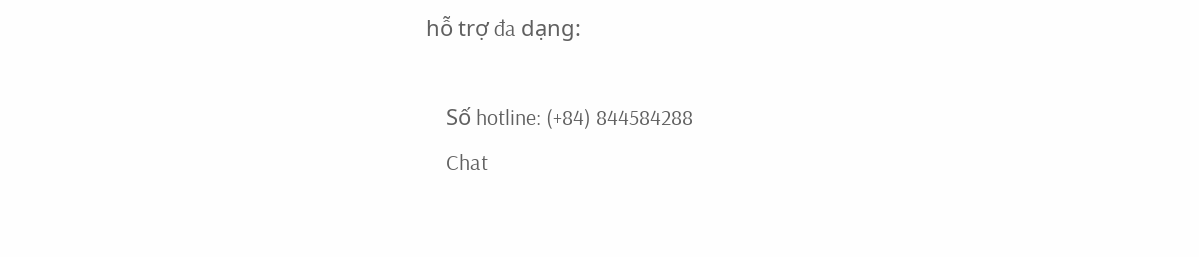hỗ trợ đa dạng:

    Số hotline: (+84) 844584288
    Chat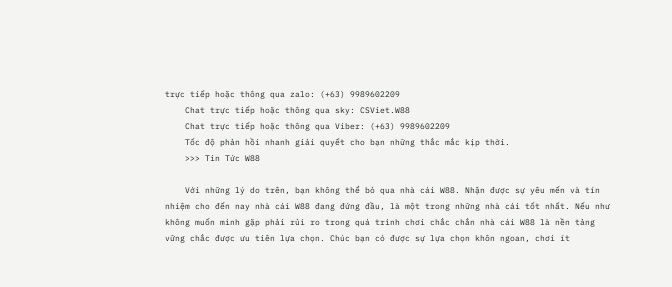trực tiếp hoặc thông qua zalo: (+63) 9989602209
    Chat trực tiếp hoặc thông qua sky: CSViet.W88
    Chat trực tiếp hoặc thông qua Viber: (+63) 9989602209
    Tốc độ phản hồi nhanh giải quyết cho bạn những thắc mắc kịp thời.
    >>> Tin Tức W88

    Với những lý do trên, bạn không thể bỏ qua nhà cái W88. Nhận được sự yêu mến và tín nhiệm cho đến nay nhà cái W88 đang đứng đầu, là một trong những nhà cái tốt nhất. Nếu như không muốn mình gặp phải rủi ro trong quá trình chơi chắc chắn nhà cái W88 là nền tảng vững chắc được ưu tiên lựa chọn. Chúc bạn có được sự lựa chọn khôn ngoan, chơi ít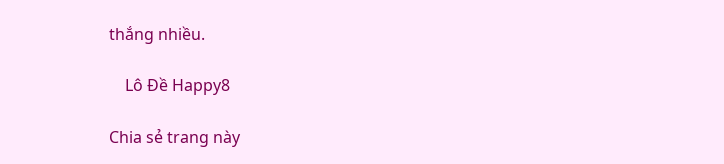thắng nhiều.

    Lô Đề Happy8

Chia sẻ trang này